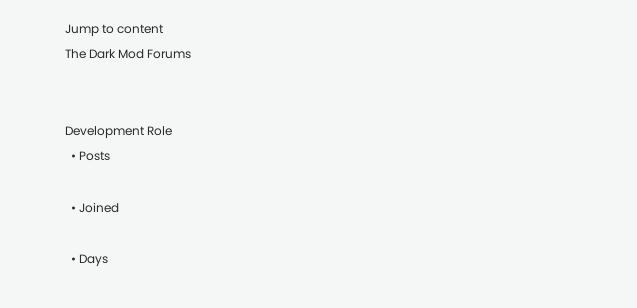Jump to content
The Dark Mod Forums


Development Role
  • Posts

  • Joined

  • Days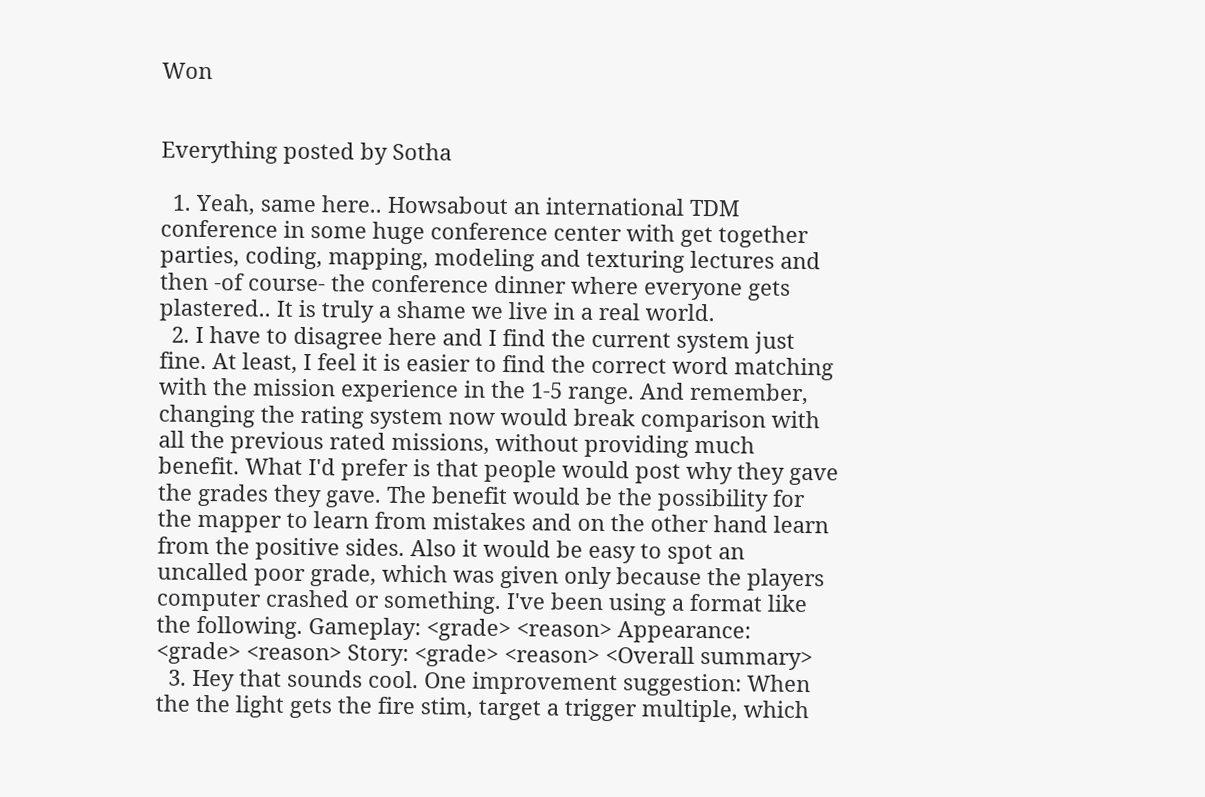Won


Everything posted by Sotha

  1. Yeah, same here.. Howsabout an international TDM conference in some huge conference center with get together parties, coding, mapping, modeling and texturing lectures and then -of course- the conference dinner where everyone gets plastered.. It is truly a shame we live in a real world.
  2. I have to disagree here and I find the current system just fine. At least, I feel it is easier to find the correct word matching with the mission experience in the 1-5 range. And remember, changing the rating system now would break comparison with all the previous rated missions, without providing much benefit. What I'd prefer is that people would post why they gave the grades they gave. The benefit would be the possibility for the mapper to learn from mistakes and on the other hand learn from the positive sides. Also it would be easy to spot an uncalled poor grade, which was given only because the players computer crashed or something. I've been using a format like the following. Gameplay: <grade> <reason> Appearance: <grade> <reason> Story: <grade> <reason> <Overall summary>
  3. Hey that sounds cool. One improvement suggestion: When the the light gets the fire stim, target a trigger multiple, which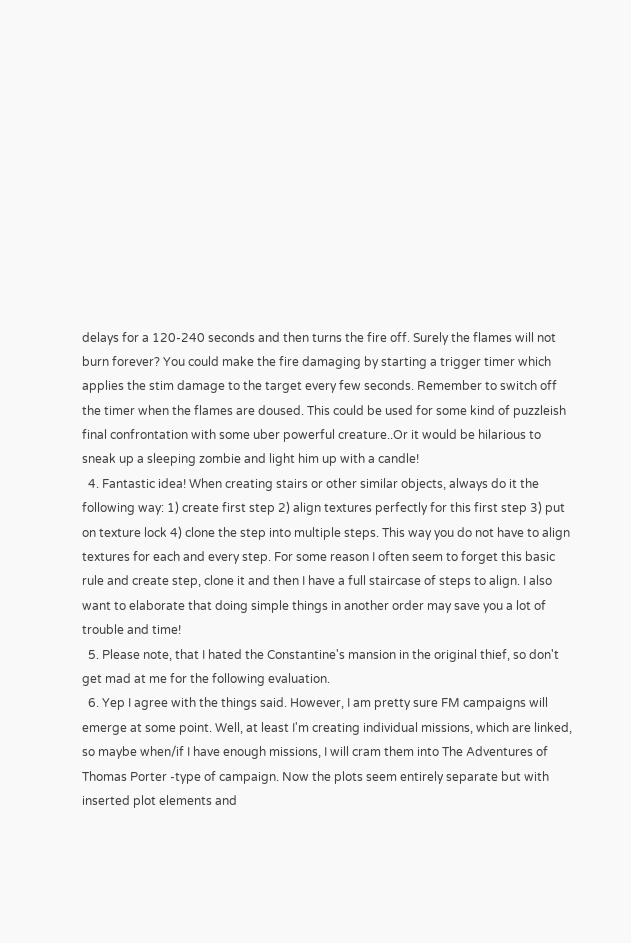delays for a 120-240 seconds and then turns the fire off. Surely the flames will not burn forever? You could make the fire damaging by starting a trigger timer which applies the stim damage to the target every few seconds. Remember to switch off the timer when the flames are doused. This could be used for some kind of puzzleish final confrontation with some uber powerful creature..Or it would be hilarious to sneak up a sleeping zombie and light him up with a candle!
  4. Fantastic idea! When creating stairs or other similar objects, always do it the following way: 1) create first step 2) align textures perfectly for this first step 3) put on texture lock 4) clone the step into multiple steps. This way you do not have to align textures for each and every step. For some reason I often seem to forget this basic rule and create step, clone it and then I have a full staircase of steps to align. I also want to elaborate that doing simple things in another order may save you a lot of trouble and time!
  5. Please note, that I hated the Constantine's mansion in the original thief, so don't get mad at me for the following evaluation.
  6. Yep I agree with the things said. However, I am pretty sure FM campaigns will emerge at some point. Well, at least I'm creating individual missions, which are linked, so maybe when/if I have enough missions, I will cram them into The Adventures of Thomas Porter -type of campaign. Now the plots seem entirely separate but with inserted plot elements and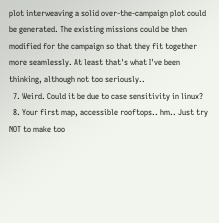plot interweaving a solid over-the-campaign plot could be generated. The existing missions could be then modified for the campaign so that they fit together more seamlessly. At least that's what I've been thinking, although not too seriously..
  7. Weird. Could it be due to case sensitivity in linux?
  8. Your first map, accessible rooftops.. hm.. Just try NOT to make too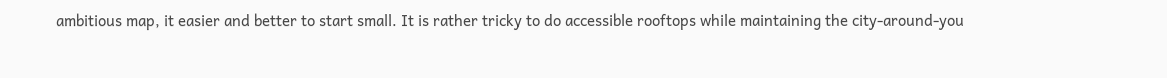ambitious map, it easier and better to start small. It is rather tricky to do accessible rooftops while maintaining the city-around-you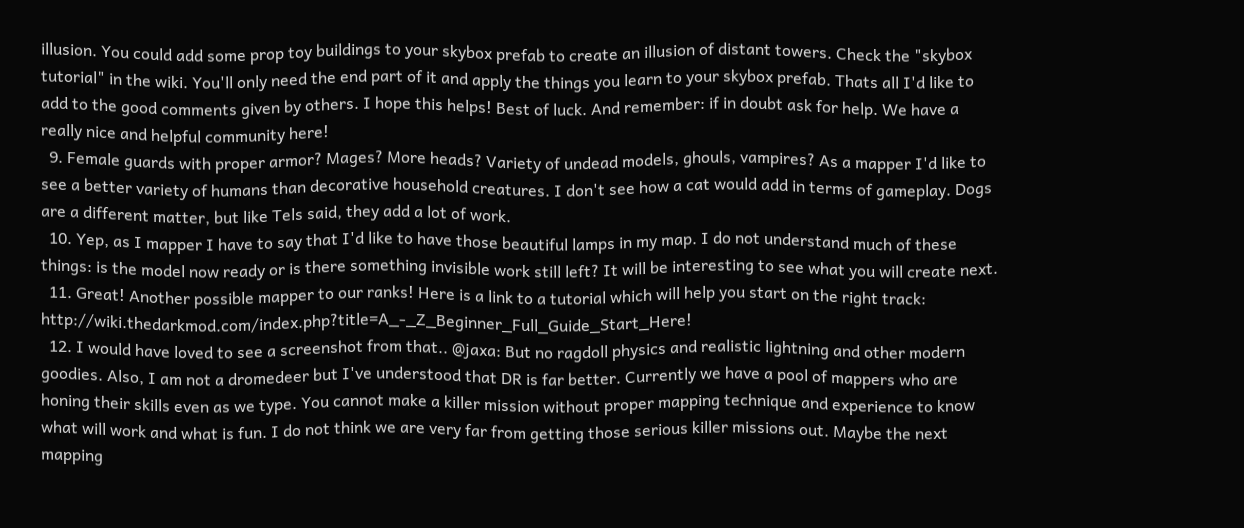illusion. You could add some prop toy buildings to your skybox prefab to create an illusion of distant towers. Check the "skybox tutorial" in the wiki. You'll only need the end part of it and apply the things you learn to your skybox prefab. Thats all I'd like to add to the good comments given by others. I hope this helps! Best of luck. And remember: if in doubt ask for help. We have a really nice and helpful community here!
  9. Female guards with proper armor? Mages? More heads? Variety of undead models, ghouls, vampires? As a mapper I'd like to see a better variety of humans than decorative household creatures. I don't see how a cat would add in terms of gameplay. Dogs are a different matter, but like Tels said, they add a lot of work.
  10. Yep, as I mapper I have to say that I'd like to have those beautiful lamps in my map. I do not understand much of these things: is the model now ready or is there something invisible work still left? It will be interesting to see what you will create next.
  11. Great! Another possible mapper to our ranks! Here is a link to a tutorial which will help you start on the right track: http://wiki.thedarkmod.com/index.php?title=A_-_Z_Beginner_Full_Guide_Start_Here!
  12. I would have loved to see a screenshot from that.. @jaxa: But no ragdoll physics and realistic lightning and other modern goodies. Also, I am not a dromedeer but I've understood that DR is far better. Currently we have a pool of mappers who are honing their skills even as we type. You cannot make a killer mission without proper mapping technique and experience to know what will work and what is fun. I do not think we are very far from getting those serious killer missions out. Maybe the next mapping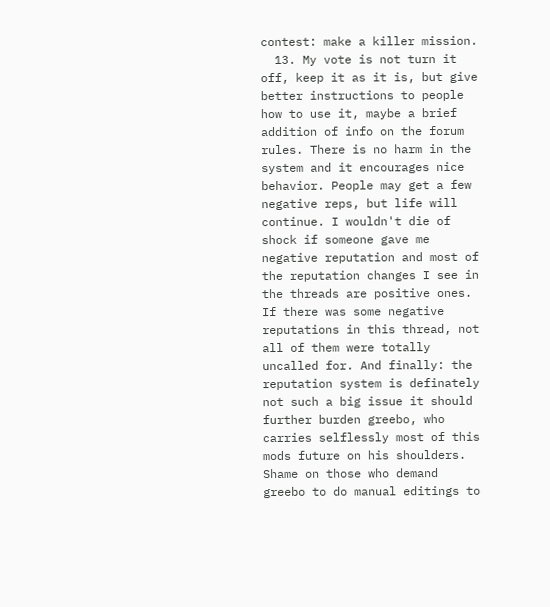contest: make a killer mission.
  13. My vote is not turn it off, keep it as it is, but give better instructions to people how to use it, maybe a brief addition of info on the forum rules. There is no harm in the system and it encourages nice behavior. People may get a few negative reps, but life will continue. I wouldn't die of shock if someone gave me negative reputation and most of the reputation changes I see in the threads are positive ones. If there was some negative reputations in this thread, not all of them were totally uncalled for. And finally: the reputation system is definately not such a big issue it should further burden greebo, who carries selflessly most of this mods future on his shoulders. Shame on those who demand greebo to do manual editings to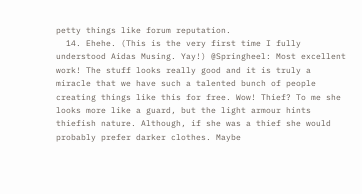petty things like forum reputation.
  14. Ehehe. (This is the very first time I fully understood Aidas Musing. Yay!) @Springheel: Most excellent work! The stuff looks really good and it is truly a miracle that we have such a talented bunch of people creating things like this for free. Wow! Thief? To me she looks more like a guard, but the light armour hints thiefish nature. Although, if she was a thief she would probably prefer darker clothes. Maybe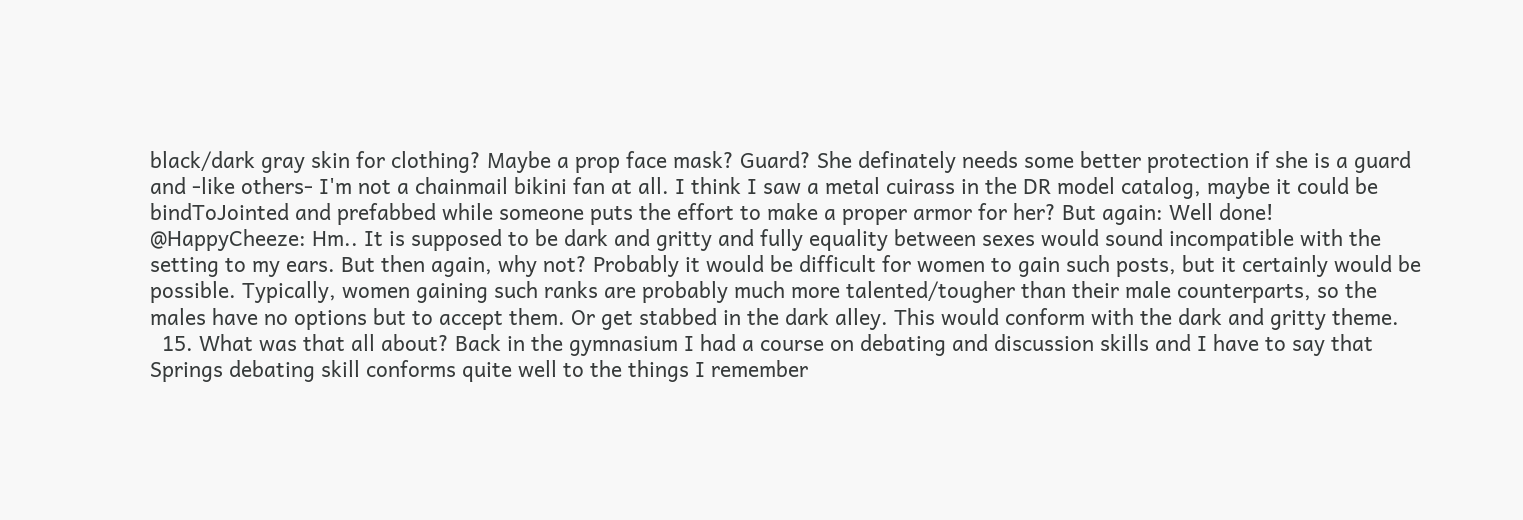black/dark gray skin for clothing? Maybe a prop face mask? Guard? She definately needs some better protection if she is a guard and -like others- I'm not a chainmail bikini fan at all. I think I saw a metal cuirass in the DR model catalog, maybe it could be bindToJointed and prefabbed while someone puts the effort to make a proper armor for her? But again: Well done! @HappyCheeze: Hm.. It is supposed to be dark and gritty and fully equality between sexes would sound incompatible with the setting to my ears. But then again, why not? Probably it would be difficult for women to gain such posts, but it certainly would be possible. Typically, women gaining such ranks are probably much more talented/tougher than their male counterparts, so the males have no options but to accept them. Or get stabbed in the dark alley. This would conform with the dark and gritty theme.
  15. What was that all about? Back in the gymnasium I had a course on debating and discussion skills and I have to say that Springs debating skill conforms quite well to the things I remember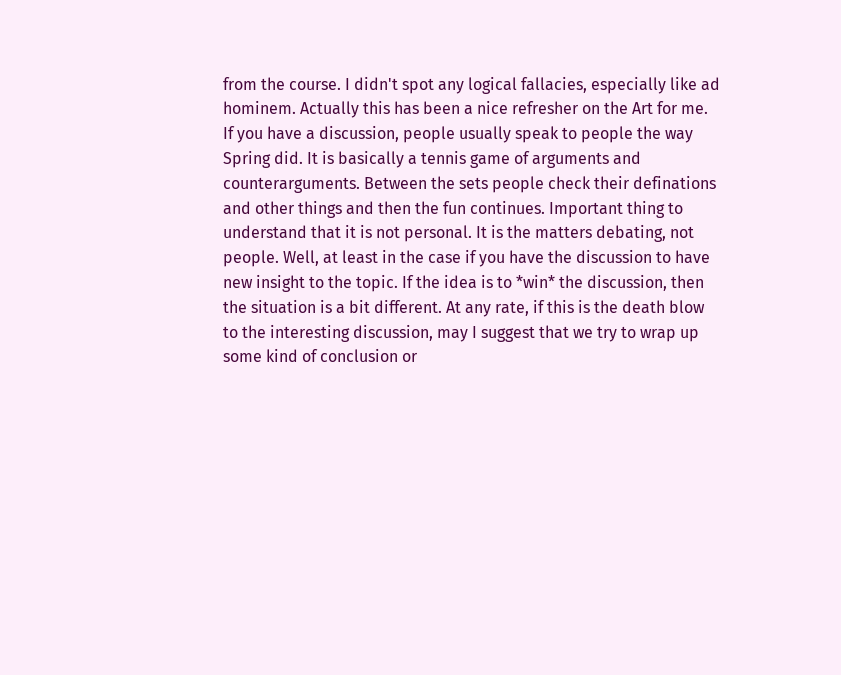from the course. I didn't spot any logical fallacies, especially like ad hominem. Actually this has been a nice refresher on the Art for me. If you have a discussion, people usually speak to people the way Spring did. It is basically a tennis game of arguments and counterarguments. Between the sets people check their definations and other things and then the fun continues. Important thing to understand that it is not personal. It is the matters debating, not people. Well, at least in the case if you have the discussion to have new insight to the topic. If the idea is to *win* the discussion, then the situation is a bit different. At any rate, if this is the death blow to the interesting discussion, may I suggest that we try to wrap up some kind of conclusion or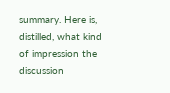summary. Here is, distilled, what kind of impression the discussion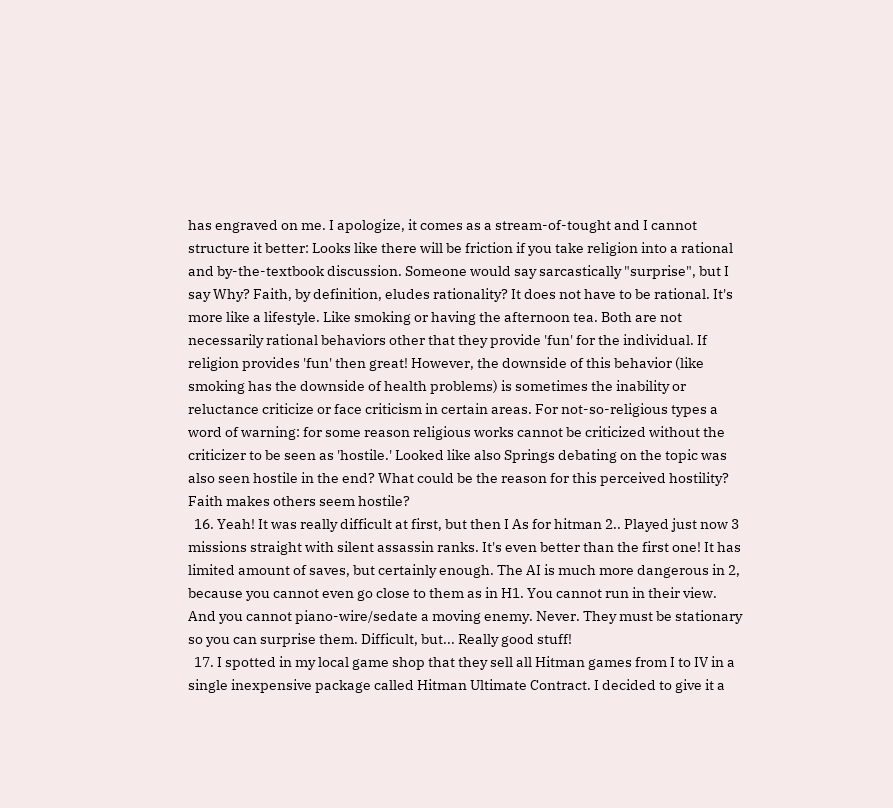has engraved on me. I apologize, it comes as a stream-of-tought and I cannot structure it better: Looks like there will be friction if you take religion into a rational and by-the-textbook discussion. Someone would say sarcastically "surprise", but I say Why? Faith, by definition, eludes rationality? It does not have to be rational. It's more like a lifestyle. Like smoking or having the afternoon tea. Both are not necessarily rational behaviors other that they provide 'fun' for the individual. If religion provides 'fun' then great! However, the downside of this behavior (like smoking has the downside of health problems) is sometimes the inability or reluctance criticize or face criticism in certain areas. For not-so-religious types a word of warning: for some reason religious works cannot be criticized without the criticizer to be seen as 'hostile.' Looked like also Springs debating on the topic was also seen hostile in the end? What could be the reason for this perceived hostility? Faith makes others seem hostile?
  16. Yeah! It was really difficult at first, but then I As for hitman 2.. Played just now 3 missions straight with silent assassin ranks. It's even better than the first one! It has limited amount of saves, but certainly enough. The AI is much more dangerous in 2, because you cannot even go close to them as in H1. You cannot run in their view. And you cannot piano-wire/sedate a moving enemy. Never. They must be stationary so you can surprise them. Difficult, but... Really good stuff!
  17. I spotted in my local game shop that they sell all Hitman games from I to IV in a single inexpensive package called Hitman Ultimate Contract. I decided to give it a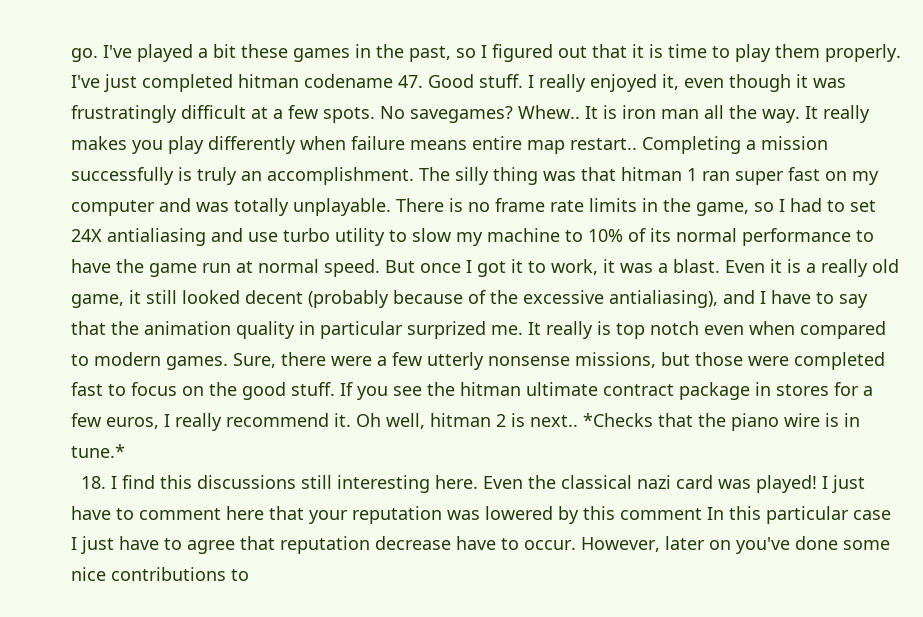go. I've played a bit these games in the past, so I figured out that it is time to play them properly. I've just completed hitman codename 47. Good stuff. I really enjoyed it, even though it was frustratingly difficult at a few spots. No savegames? Whew.. It is iron man all the way. It really makes you play differently when failure means entire map restart.. Completing a mission successfully is truly an accomplishment. The silly thing was that hitman 1 ran super fast on my computer and was totally unplayable. There is no frame rate limits in the game, so I had to set 24X antialiasing and use turbo utility to slow my machine to 10% of its normal performance to have the game run at normal speed. But once I got it to work, it was a blast. Even it is a really old game, it still looked decent (probably because of the excessive antialiasing), and I have to say that the animation quality in particular surprized me. It really is top notch even when compared to modern games. Sure, there were a few utterly nonsense missions, but those were completed fast to focus on the good stuff. If you see the hitman ultimate contract package in stores for a few euros, I really recommend it. Oh well, hitman 2 is next.. *Checks that the piano wire is in tune.*
  18. I find this discussions still interesting here. Even the classical nazi card was played! I just have to comment here that your reputation was lowered by this comment In this particular case I just have to agree that reputation decrease have to occur. However, later on you've done some nice contributions to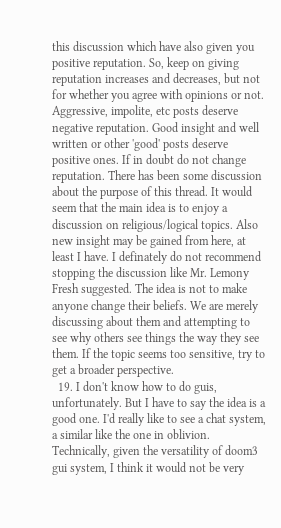this discussion which have also given you positive reputation. So, keep on giving reputation increases and decreases, but not for whether you agree with opinions or not. Aggressive, impolite, etc posts deserve negative reputation. Good insight and well written or other 'good' posts deserve positive ones. If in doubt do not change reputation. There has been some discussion about the purpose of this thread. It would seem that the main idea is to enjoy a discussion on religious/logical topics. Also new insight may be gained from here, at least I have. I definately do not recommend stopping the discussion like Mr. Lemony Fresh suggested. The idea is not to make anyone change their beliefs. We are merely discussing about them and attempting to see why others see things the way they see them. If the topic seems too sensitive, try to get a broader perspective.
  19. I don't know how to do guis, unfortunately. But I have to say the idea is a good one. I'd really like to see a chat system, a similar like the one in oblivion. Technically, given the versatility of doom3 gui system, I think it would not be very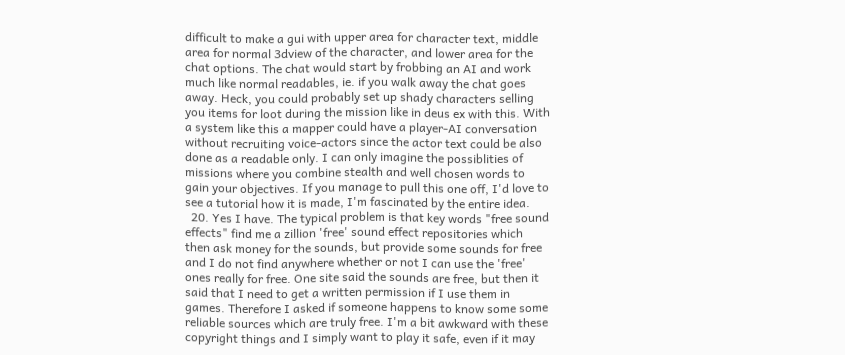difficult to make a gui with upper area for character text, middle area for normal 3dview of the character, and lower area for the chat options. The chat would start by frobbing an AI and work much like normal readables, ie. if you walk away the chat goes away. Heck, you could probably set up shady characters selling you items for loot during the mission like in deus ex with this. With a system like this a mapper could have a player-AI conversation without recruiting voice-actors since the actor text could be also done as a readable only. I can only imagine the possiblities of missions where you combine stealth and well chosen words to gain your objectives. If you manage to pull this one off, I'd love to see a tutorial how it is made, I'm fascinated by the entire idea.
  20. Yes I have. The typical problem is that key words "free sound effects" find me a zillion 'free' sound effect repositories which then ask money for the sounds, but provide some sounds for free and I do not find anywhere whether or not I can use the 'free' ones really for free. One site said the sounds are free, but then it said that I need to get a written permission if I use them in games. Therefore I asked if someone happens to know some some reliable sources which are truly free. I'm a bit awkward with these copyright things and I simply want to play it safe, even if it may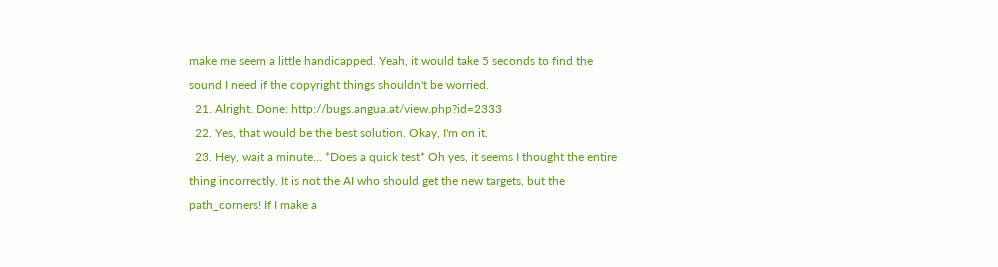make me seem a little handicapped. Yeah, it would take 5 seconds to find the sound I need if the copyright things shouldn't be worried.
  21. Alright. Done: http://bugs.angua.at/view.php?id=2333
  22. Yes, that would be the best solution. Okay, I'm on it.
  23. Hey, wait a minute... *Does a quick test* Oh yes, it seems I thought the entire thing incorrectly. It is not the AI who should get the new targets, but the path_corners! If I make a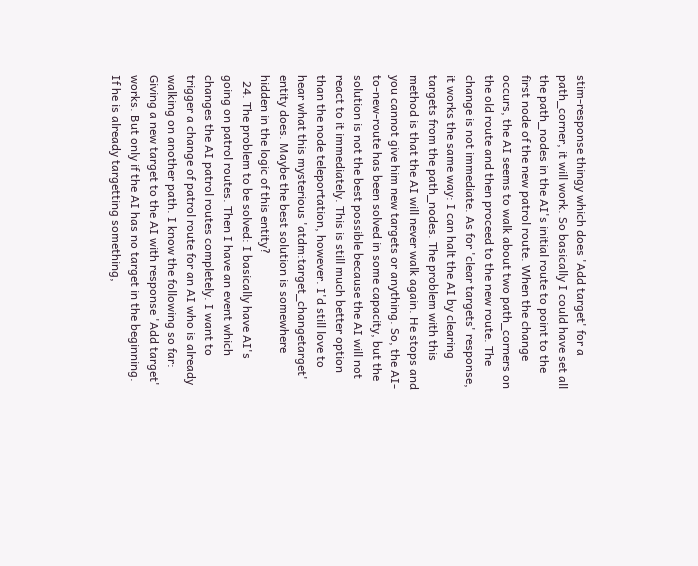stim-response thingy which does 'Add target' for a path_corner, it will work. So basically I could have set all the path_nodes in the AI's initial route to point to the first node of the new patrol route. When the change occurs, the AI seems to walk about two path_corners on the old route and then proceed to the new route. The change is not immediate. As for 'clear targets' response, it works the same way: I can halt the AI by clearing targets from the path_nodes. The problem with this method is that the AI will never walk again. He stops and you cannot give him new targets or anything. So, the AI-to-new-route has been solved in some capacity, but the solution is not the best possible because the AI will not react to it immediately. This is still much better option than the node teleportation, however. I'd still love to hear what this mysterious 'atdm:target_changetarget' entity does. Maybe the best solution is somewhere hidden in the logic of this entity?
  24. The problem to be solved: I basically have AI's going on patrol routes. Then I have an event which changes the AI patrol routes completely. I want to trigger a change of patrol route for an AI who is already walking on another path. I know the following so far: Giving a new target to the AI with response 'Add target' works. But only if the AI has no target in the beginning. If he is already targetting something,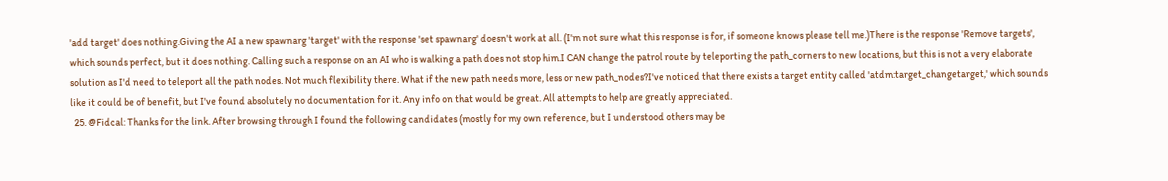'add target' does nothing.Giving the AI a new spawnarg 'target' with the response 'set spawnarg' doesn't work at all. (I'm not sure what this response is for, if someone knows please tell me.)There is the response 'Remove targets', which sounds perfect, but it does nothing. Calling such a response on an AI who is walking a path does not stop him.I CAN change the patrol route by teleporting the path_corners to new locations, but this is not a very elaborate solution as I'd need to teleport all the path nodes. Not much flexibility there. What if the new path needs more, less or new path_nodes?I've noticed that there exists a target entity called 'atdm:target_changetarget,' which sounds like it could be of benefit, but I've found absolutely no documentation for it. Any info on that would be great. All attempts to help are greatly appreciated.
  25. @Fidcal: Thanks for the link. After browsing through I found the following candidates (mostly for my own reference, but I understood others may be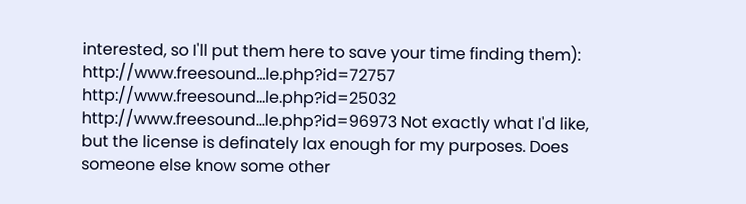interested, so I'll put them here to save your time finding them): http://www.freesound...le.php?id=72757 http://www.freesound...le.php?id=25032 http://www.freesound...le.php?id=96973 Not exactly what I'd like, but the license is definately lax enough for my purposes. Does someone else know some other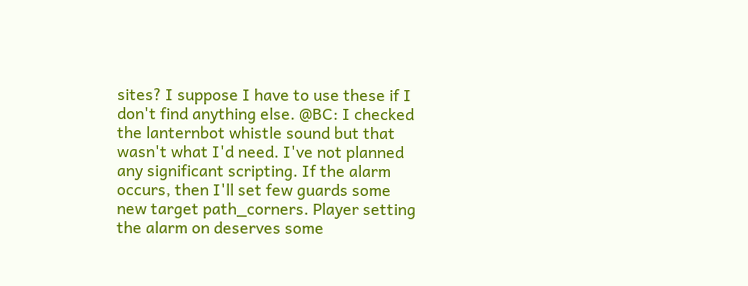sites? I suppose I have to use these if I don't find anything else. @BC: I checked the lanternbot whistle sound but that wasn't what I'd need. I've not planned any significant scripting. If the alarm occurs, then I'll set few guards some new target path_corners. Player setting the alarm on deserves some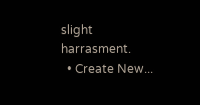slight harrasment.
  • Create New...